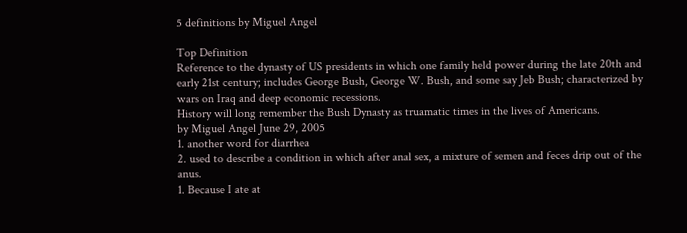5 definitions by Miguel Angel

Top Definition
Reference to the dynasty of US presidents in which one family held power during the late 20th and early 21st century; includes George Bush, George W. Bush, and some say Jeb Bush; characterized by wars on Iraq and deep economic recessions.
History will long remember the Bush Dynasty as truamatic times in the lives of Americans.
by Miguel Angel June 29, 2005
1. another word for diarrhea
2. used to describe a condition in which after anal sex, a mixture of semen and feces drip out of the anus.
1. Because I ate at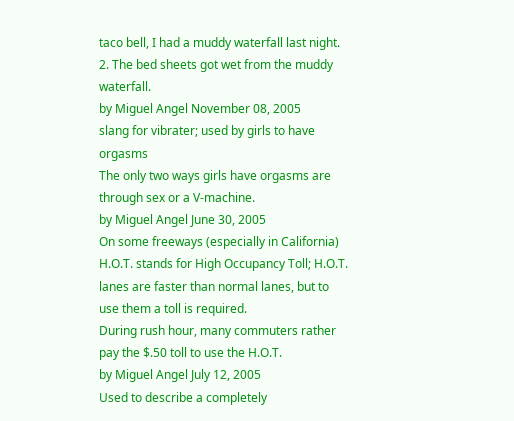taco bell, I had a muddy waterfall last night.
2. The bed sheets got wet from the muddy waterfall.
by Miguel Angel November 08, 2005
slang for vibrater; used by girls to have orgasms
The only two ways girls have orgasms are through sex or a V-machine.
by Miguel Angel June 30, 2005
On some freeways (especially in California) H.O.T. stands for High Occupancy Toll; H.O.T. lanes are faster than normal lanes, but to use them a toll is required.
During rush hour, many commuters rather pay the $.50 toll to use the H.O.T.
by Miguel Angel July 12, 2005
Used to describe a completely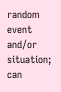random event and/or situation; can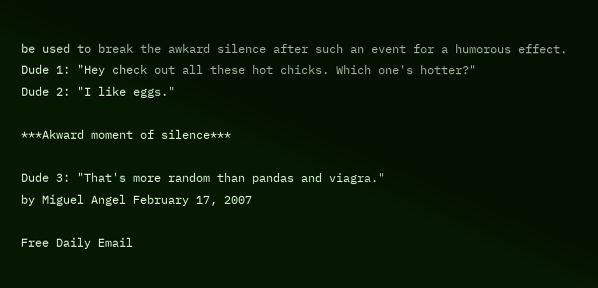be used to break the awkard silence after such an event for a humorous effect.
Dude 1: "Hey check out all these hot chicks. Which one's hotter?"
Dude 2: "I like eggs."

***Akward moment of silence***

Dude 3: "That's more random than pandas and viagra."
by Miguel Angel February 17, 2007

Free Daily Email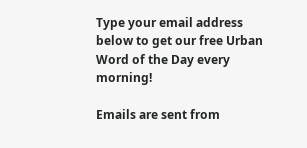Type your email address below to get our free Urban Word of the Day every morning!

Emails are sent from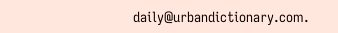daily@urbandictionary.com.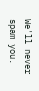We'll never spam you.